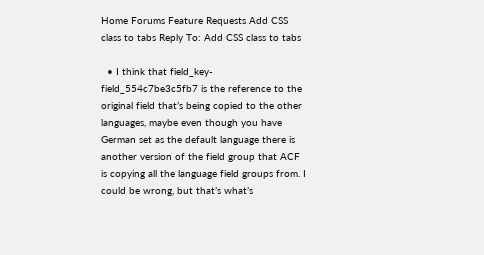Home Forums Feature Requests Add CSS class to tabs Reply To: Add CSS class to tabs

  • I think that field_key-field_554c7be3c5fb7 is the reference to the original field that’s being copied to the other languages, maybe even though you have German set as the default language there is another version of the field group that ACF is copying all the language field groups from. I could be wrong, but that’s what’s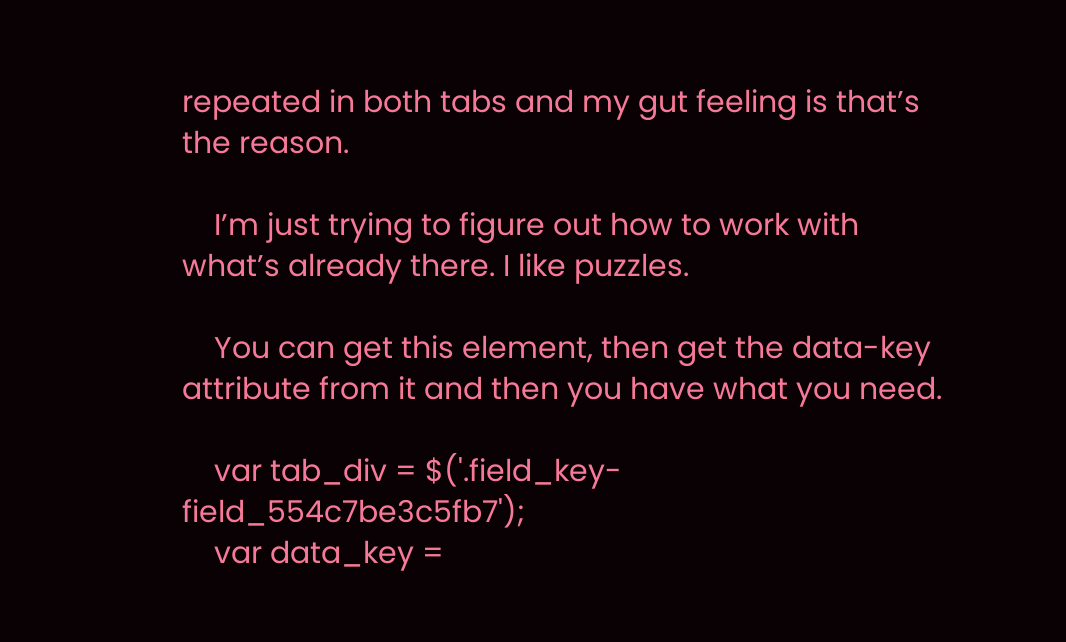repeated in both tabs and my gut feeling is that’s the reason.

    I’m just trying to figure out how to work with what’s already there. I like puzzles.

    You can get this element, then get the data-key attribute from it and then you have what you need.

    var tab_div = $('.field_key-field_554c7be3c5fb7');
    var data_key =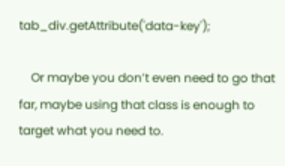tab_div.getAttribute('data-key');

    Or maybe you don’t even need to go that far, maybe using that class is enough to target what you need to.